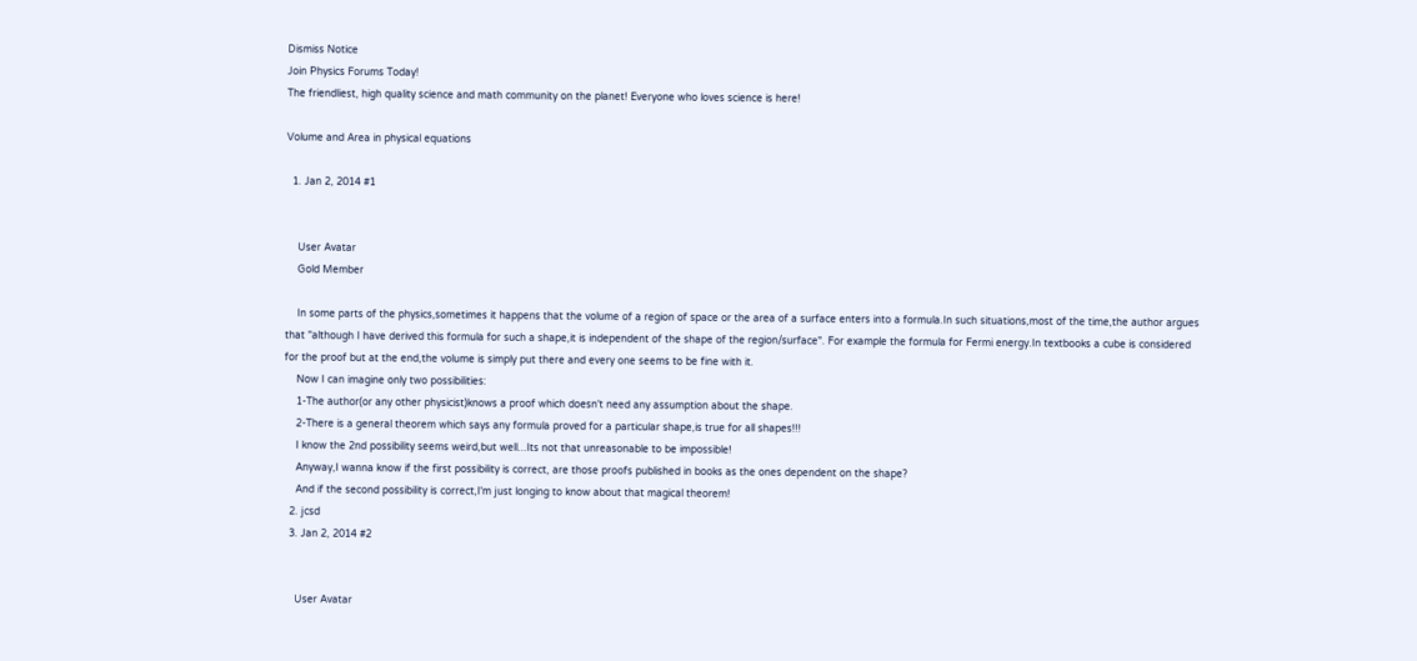Dismiss Notice
Join Physics Forums Today!
The friendliest, high quality science and math community on the planet! Everyone who loves science is here!

Volume and Area in physical equations

  1. Jan 2, 2014 #1


    User Avatar
    Gold Member

    In some parts of the physics,sometimes it happens that the volume of a region of space or the area of a surface enters into a formula.In such situations,most of the time,the author argues that "although I have derived this formula for such a shape,it is independent of the shape of the region/surface". For example the formula for Fermi energy.In textbooks a cube is considered for the proof but at the end,the volume is simply put there and every one seems to be fine with it.
    Now I can imagine only two possibilities:
    1-The author(or any other physicist)knows a proof which doesn't need any assumption about the shape.
    2-There is a general theorem which says any formula proved for a particular shape,is true for all shapes!!!
    I know the 2nd possibility seems weird,but well...Its not that unreasonable to be impossible!
    Anyway,I wanna know if the first possibility is correct, are those proofs published in books as the ones dependent on the shape?
    And if the second possibility is correct,I'm just longing to know about that magical theorem!
  2. jcsd
  3. Jan 2, 2014 #2


    User Avatar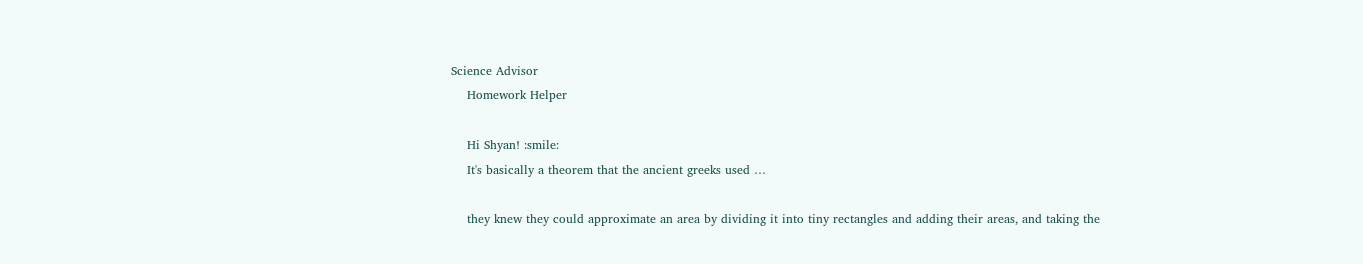Science Advisor
    Homework Helper

    Hi Shyan! :smile:
    It's basically a theorem that the ancient greeks used …

    they knew they could approximate an area by dividing it into tiny rectangles and adding their areas, and taking the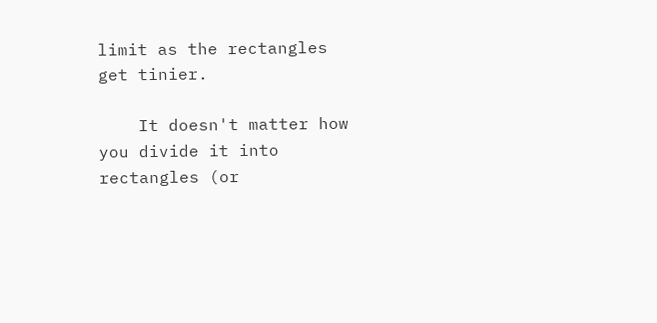limit as the rectangles get tinier.

    It doesn't matter how you divide it into rectangles (or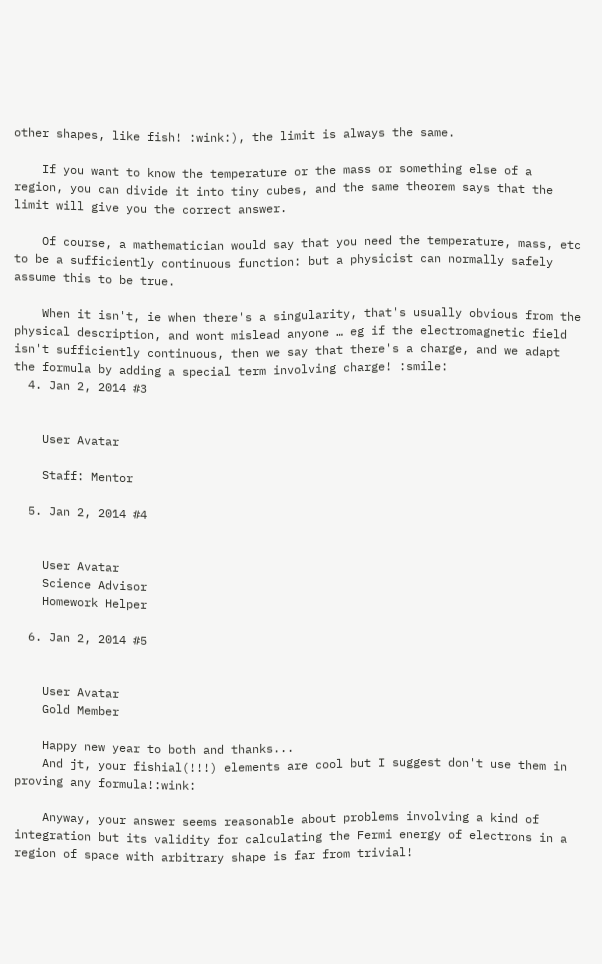other shapes, like fish! :wink:), the limit is always the same.

    If you want to know the temperature or the mass or something else of a region, you can divide it into tiny cubes, and the same theorem says that the limit will give you the correct answer.

    Of course, a mathematician would say that you need the temperature, mass, etc to be a sufficiently continuous function: but a physicist can normally safely assume this to be true.

    When it isn't, ie when there's a singularity, that's usually obvious from the physical description, and wont mislead anyone … eg if the electromagnetic field isn't sufficiently continuous, then we say that there's a charge, and we adapt the formula by adding a special term involving charge! :smile:
  4. Jan 2, 2014 #3


    User Avatar

    Staff: Mentor

  5. Jan 2, 2014 #4


    User Avatar
    Science Advisor
    Homework Helper

  6. Jan 2, 2014 #5


    User Avatar
    Gold Member

    Happy new year to both and thanks...
    And jt, your fishial(!!!) elements are cool but I suggest don't use them in proving any formula!:wink:

    Anyway, your answer seems reasonable about problems involving a kind of integration but its validity for calculating the Fermi energy of electrons in a region of space with arbitrary shape is far from trivial!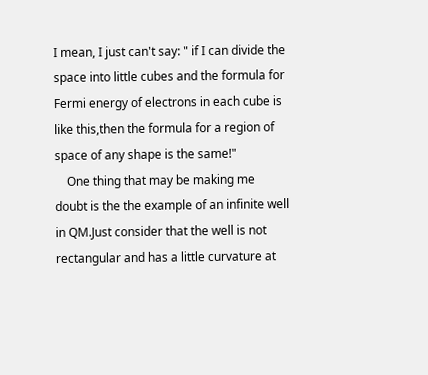I mean, I just can't say: " if I can divide the space into little cubes and the formula for Fermi energy of electrons in each cube is like this,then the formula for a region of space of any shape is the same!"
    One thing that may be making me doubt is the the example of an infinite well in QM.Just consider that the well is not rectangular and has a little curvature at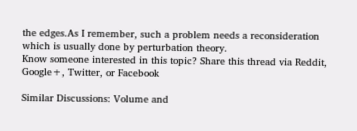the edges.As I remember, such a problem needs a reconsideration which is usually done by perturbation theory.
Know someone interested in this topic? Share this thread via Reddit, Google+, Twitter, or Facebook

Similar Discussions: Volume and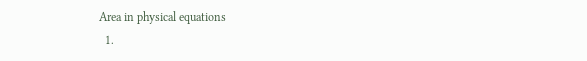Area in physical equations
  1.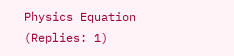Physics Equation (Replies: 1)